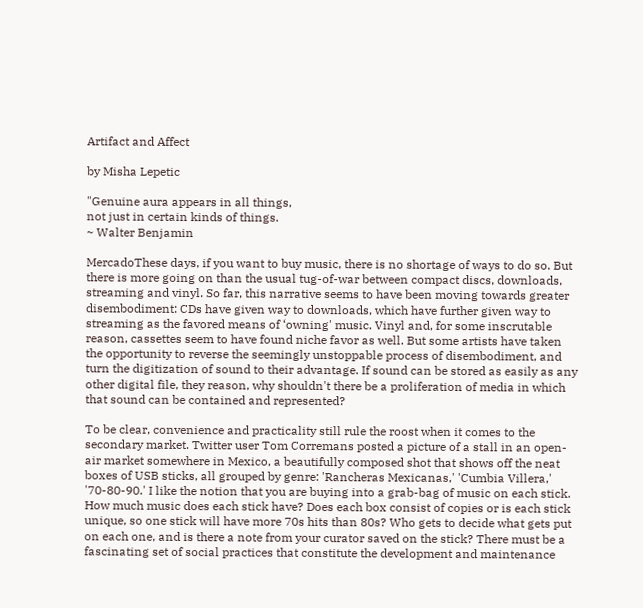Artifact and Affect

by Misha Lepetic

"Genuine aura appears in all things,
not just in certain kinds of things.
~ Walter Benjamin

MercadoThese days, if you want to buy music, there is no shortage of ways to do so. But there is more going on than the usual tug-of-war between compact discs, downloads, streaming and vinyl. So far, this narrative seems to have been moving towards greater disembodiment: CDs have given way to downloads, which have further given way to streaming as the favored means of ‘owning' music. Vinyl and, for some inscrutable reason, cassettes seem to have found niche favor as well. But some artists have taken the opportunity to reverse the seemingly unstoppable process of disembodiment, and turn the digitization of sound to their advantage. If sound can be stored as easily as any other digital file, they reason, why shouldn't there be a proliferation of media in which that sound can be contained and represented?

To be clear, convenience and practicality still rule the roost when it comes to the secondary market. Twitter user Tom Corremans posted a picture of a stall in an open-air market somewhere in Mexico, a beautifully composed shot that shows off the neat boxes of USB sticks, all grouped by genre: 'Rancheras Mexicanas,' 'Cumbia Villera,' '70-80-90.' I like the notion that you are buying into a grab-bag of music on each stick. How much music does each stick have? Does each box consist of copies or is each stick unique, so one stick will have more 70s hits than 80s? Who gets to decide what gets put on each one, and is there a note from your curator saved on the stick? There must be a fascinating set of social practices that constitute the development and maintenance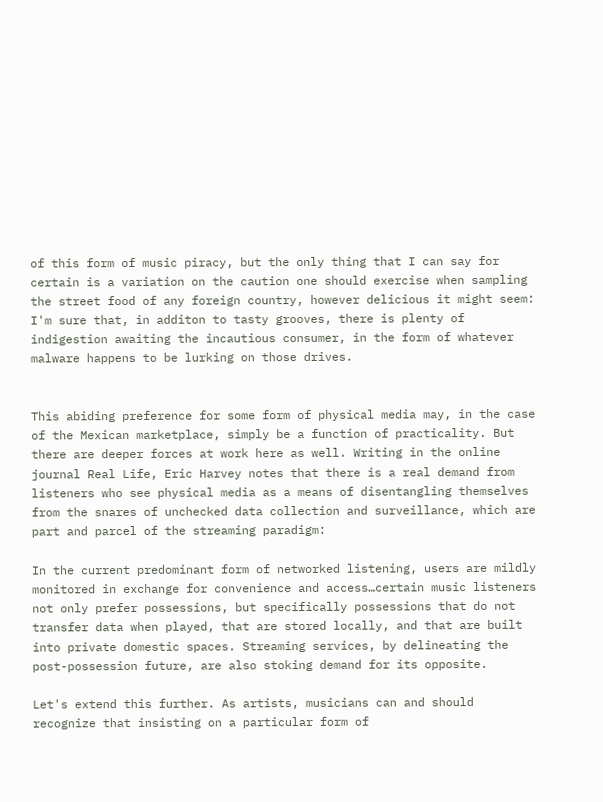of this form of music piracy, but the only thing that I can say for certain is a variation on the caution one should exercise when sampling the street food of any foreign country, however delicious it might seem: I'm sure that, in additon to tasty grooves, there is plenty of indigestion awaiting the incautious consumer, in the form of whatever malware happens to be lurking on those drives.


This abiding preference for some form of physical media may, in the case of the Mexican marketplace, simply be a function of practicality. But there are deeper forces at work here as well. Writing in the online journal Real Life, Eric Harvey notes that there is a real demand from listeners who see physical media as a means of disentangling themselves from the snares of unchecked data collection and surveillance, which are part and parcel of the streaming paradigm:

In the current predominant form of networked listening, users are mildly monitored in exchange for convenience and access…certain music listeners not only prefer possessions, but specifically possessions that do not transfer data when played, that are stored locally, and that are built into private domestic spaces. Streaming services, by delineating the post-possession future, are also stoking demand for its opposite.

Let's extend this further. As artists, musicians can and should recognize that insisting on a particular form of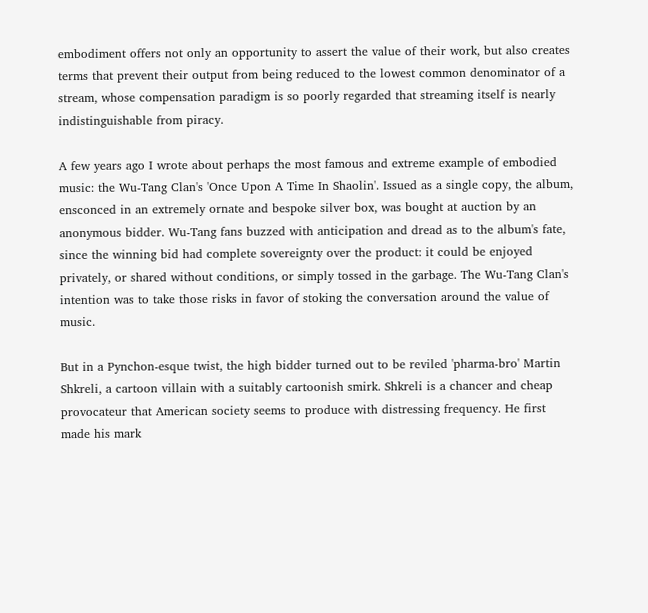embodiment offers not only an opportunity to assert the value of their work, but also creates terms that prevent their output from being reduced to the lowest common denominator of a stream, whose compensation paradigm is so poorly regarded that streaming itself is nearly indistinguishable from piracy.

A few years ago I wrote about perhaps the most famous and extreme example of embodied music: the Wu-Tang Clan's 'Once Upon A Time In Shaolin'. Issued as a single copy, the album, ensconced in an extremely ornate and bespoke silver box, was bought at auction by an anonymous bidder. Wu-Tang fans buzzed with anticipation and dread as to the album's fate, since the winning bid had complete sovereignty over the product: it could be enjoyed privately, or shared without conditions, or simply tossed in the garbage. The Wu-Tang Clan's intention was to take those risks in favor of stoking the conversation around the value of music.

But in a Pynchon-esque twist, the high bidder turned out to be reviled 'pharma-bro' Martin Shkreli, a cartoon villain with a suitably cartoonish smirk. Shkreli is a chancer and cheap provocateur that American society seems to produce with distressing frequency. He first made his mark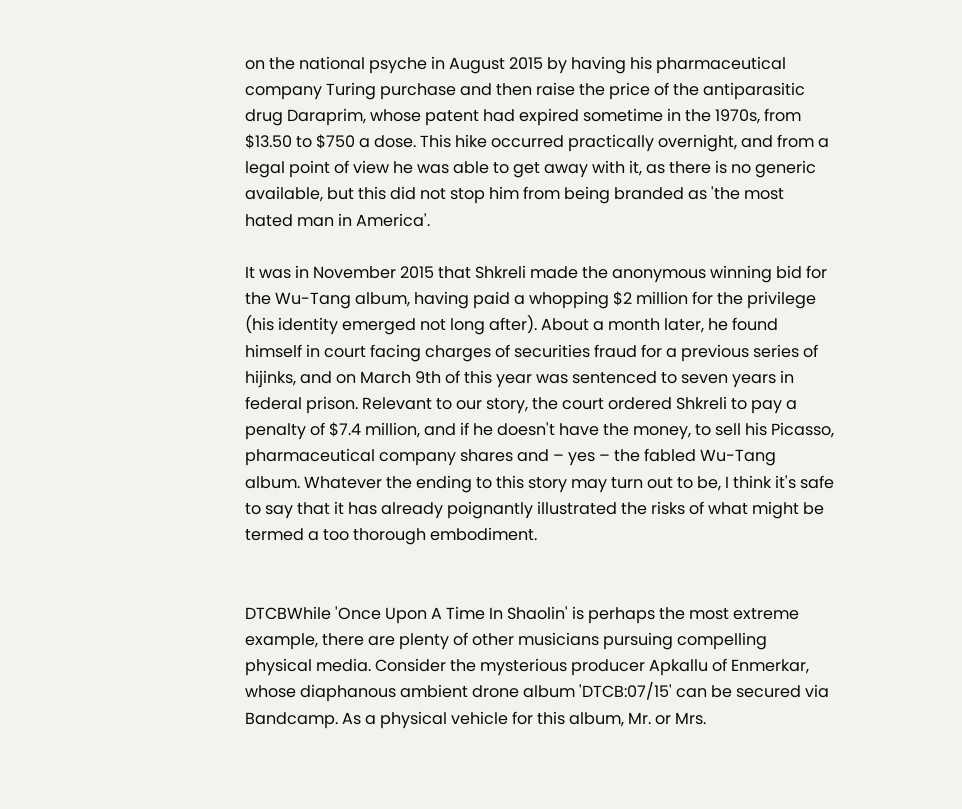on the national psyche in August 2015 by having his pharmaceutical company Turing purchase and then raise the price of the antiparasitic drug Daraprim, whose patent had expired sometime in the 1970s, from $13.50 to $750 a dose. This hike occurred practically overnight, and from a legal point of view he was able to get away with it, as there is no generic available, but this did not stop him from being branded as 'the most hated man in America'.

It was in November 2015 that Shkreli made the anonymous winning bid for the Wu-Tang album, having paid a whopping $2 million for the privilege (his identity emerged not long after). About a month later, he found himself in court facing charges of securities fraud for a previous series of hijinks, and on March 9th of this year was sentenced to seven years in federal prison. Relevant to our story, the court ordered Shkreli to pay a penalty of $7.4 million, and if he doesn't have the money, to sell his Picasso, pharmaceutical company shares and – yes – the fabled Wu-Tang album. Whatever the ending to this story may turn out to be, I think it's safe to say that it has already poignantly illustrated the risks of what might be termed a too thorough embodiment.


DTCBWhile 'Once Upon A Time In Shaolin' is perhaps the most extreme example, there are plenty of other musicians pursuing compelling physical media. Consider the mysterious producer Apkallu of Enmerkar, whose diaphanous ambient drone album 'DTCB:07/15' can be secured via Bandcamp. As a physical vehicle for this album, Mr. or Mrs.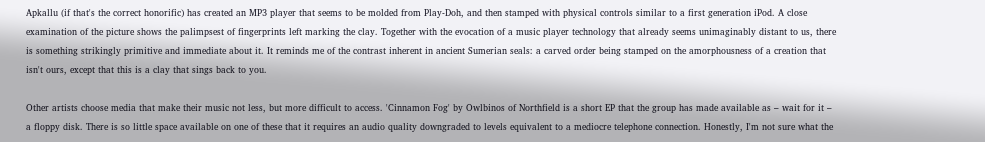Apkallu (if that's the correct honorific) has created an MP3 player that seems to be molded from Play-Doh, and then stamped with physical controls similar to a first generation iPod. A close examination of the picture shows the palimpsest of fingerprints left marking the clay. Together with the evocation of a music player technology that already seems unimaginably distant to us, there is something strikingly primitive and immediate about it. It reminds me of the contrast inherent in ancient Sumerian seals: a carved order being stamped on the amorphousness of a creation that isn't ours, except that this is a clay that sings back to you.

Other artists choose media that make their music not less, but more difficult to access. 'Cinnamon Fog' by Owlbinos of Northfield is a short EP that the group has made available as – wait for it – a floppy disk. There is so little space available on one of these that it requires an audio quality downgraded to levels equivalent to a mediocre telephone connection. Honestly, I'm not sure what the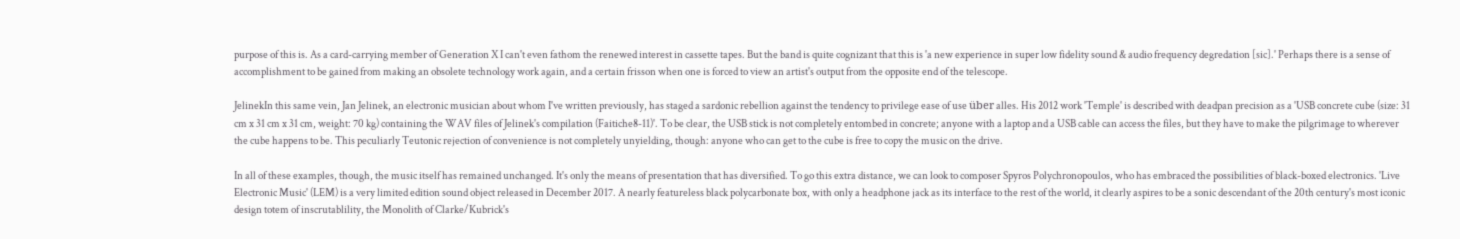purpose of this is. As a card-carrying member of Generation X I can't even fathom the renewed interest in cassette tapes. But the band is quite cognizant that this is 'a new experience in super low fidelity sound & audio frequency degredation [sic].' Perhaps there is a sense of accomplishment to be gained from making an obsolete technology work again, and a certain frisson when one is forced to view an artist's output from the opposite end of the telescope.

JelinekIn this same vein, Jan Jelinek, an electronic musician about whom I've written previously, has staged a sardonic rebellion against the tendency to privilege ease of use über alles. His 2012 work 'Temple' is described with deadpan precision as a 'USB concrete cube (size: 31 cm x 31 cm x 31 cm, weight: 70 kg) containing the WAV files of Jelinek's compilation (Faitiche8-11)'. To be clear, the USB stick is not completely entombed in concrete; anyone with a laptop and a USB cable can access the files, but they have to make the pilgrimage to wherever the cube happens to be. This peculiarly Teutonic rejection of convenience is not completely unyielding, though: anyone who can get to the cube is free to copy the music on the drive.

In all of these examples, though, the music itself has remained unchanged. It's only the means of presentation that has diversified. To go this extra distance, we can look to composer Spyros Polychronopoulos, who has embraced the possibilities of black-boxed electronics. 'Live Electronic Music' (LEM) is a very limited edition sound object released in December 2017. A nearly featureless black polycarbonate box, with only a headphone jack as its interface to the rest of the world, it clearly aspires to be a sonic descendant of the 20th century's most iconic design totem of inscrutablility, the Monolith of Clarke/Kubrick's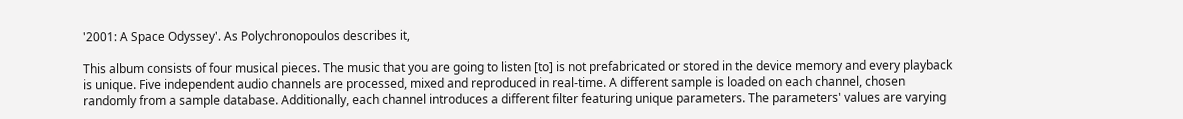'2001: A Space Odyssey'. As Polychronopoulos describes it,

This album consists of four musical pieces. The music that you are going to listen [to] is not prefabricated or stored in the device memory and every playback is unique. Five independent audio channels are processed, mixed and reproduced in real-time. A different sample is loaded on each channel, chosen randomly from a sample database. Additionally, each channel introduces a different filter featuring unique parameters. The parameters' values are varying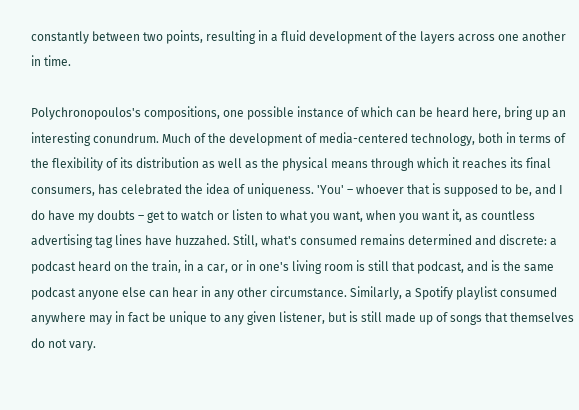constantly between two points, resulting in a fluid development of the layers across one another in time.

Polychronopoulos's compositions, one possible instance of which can be heard here, bring up an interesting conundrum. Much of the development of media-centered technology, both in terms of the flexibility of its distribution as well as the physical means through which it reaches its final consumers, has celebrated the idea of uniqueness. 'You' – whoever that is supposed to be, and I do have my doubts – get to watch or listen to what you want, when you want it, as countless advertising tag lines have huzzahed. Still, what's consumed remains determined and discrete: a podcast heard on the train, in a car, or in one's living room is still that podcast, and is the same podcast anyone else can hear in any other circumstance. Similarly, a Spotify playlist consumed anywhere may in fact be unique to any given listener, but is still made up of songs that themselves do not vary.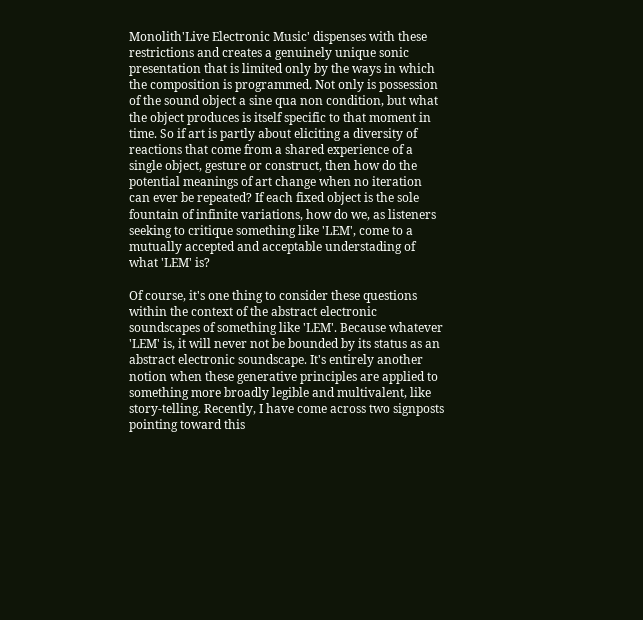Monolith'Live Electronic Music' dispenses with these restrictions and creates a genuinely unique sonic presentation that is limited only by the ways in which the composition is programmed. Not only is possession of the sound object a sine qua non condition, but what the object produces is itself specific to that moment in time. So if art is partly about eliciting a diversity of reactions that come from a shared experience of a single object, gesture or construct, then how do the potential meanings of art change when no iteration can ever be repeated? If each fixed object is the sole fountain of infinite variations, how do we, as listeners seeking to critique something like 'LEM', come to a mutually accepted and acceptable understading of what 'LEM' is?

Of course, it's one thing to consider these questions within the context of the abstract electronic soundscapes of something like 'LEM'. Because whatever 'LEM' is, it will never not be bounded by its status as an abstract electronic soundscape. It's entirely another notion when these generative principles are applied to something more broadly legible and multivalent, like story-telling. Recently, I have come across two signposts pointing toward this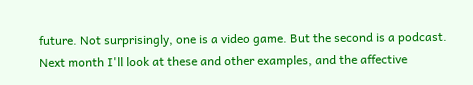future. Not surprisingly, one is a video game. But the second is a podcast. Next month I'll look at these and other examples, and the affective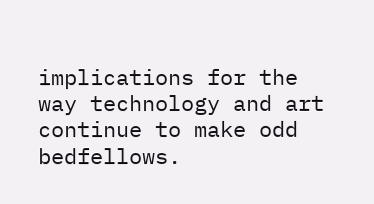implications for the way technology and art continue to make odd bedfellows.